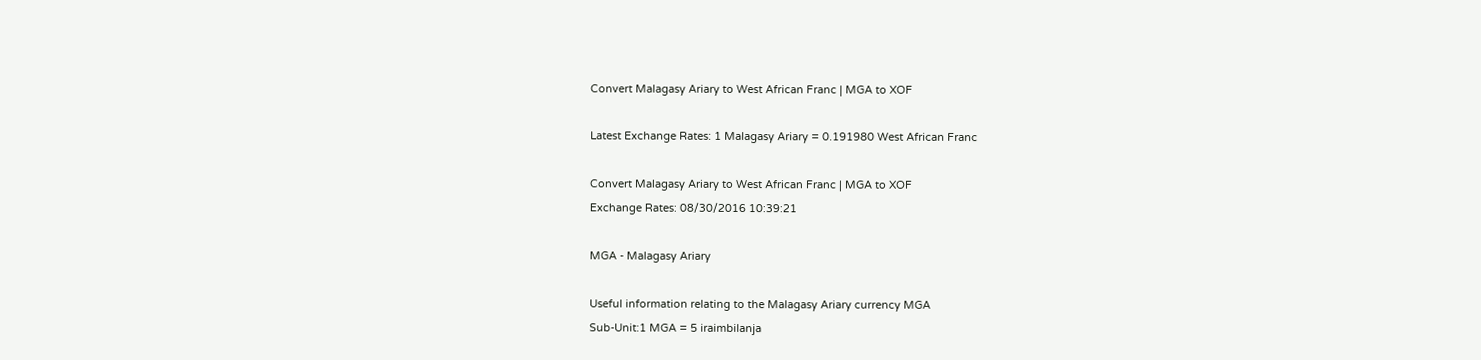Convert Malagasy Ariary to West African Franc | MGA to XOF

Latest Exchange Rates: 1 Malagasy Ariary = 0.191980 West African Franc

Convert Malagasy Ariary to West African Franc | MGA to XOF
Exchange Rates: 08/30/2016 10:39:21

MGA - Malagasy Ariary

Useful information relating to the Malagasy Ariary currency MGA
Sub-Unit:1 MGA = 5 iraimbilanja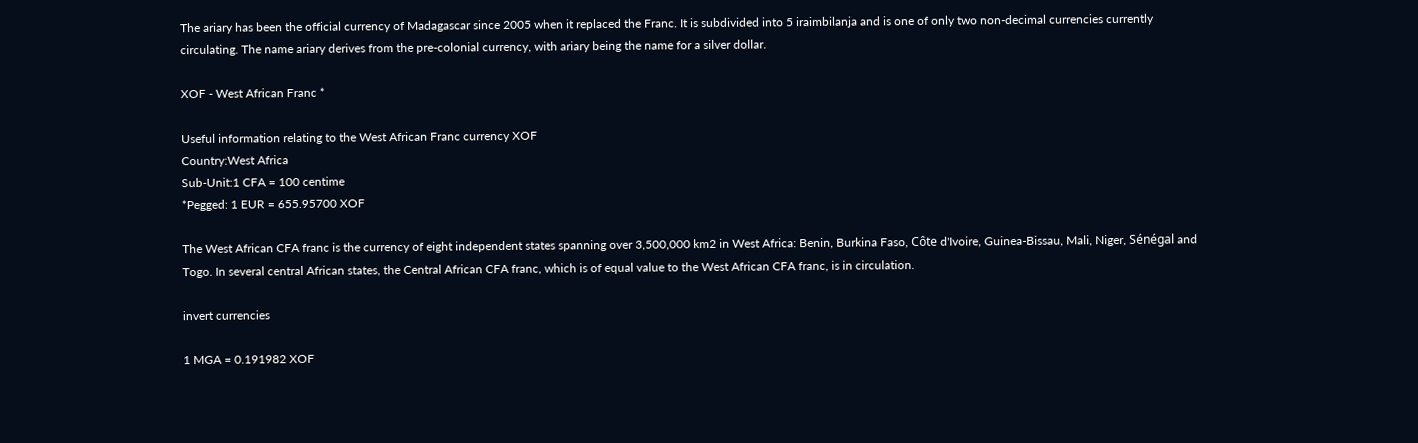The ariary has been the official currency of Madagascar since 2005 when it replaced the Franc. It is subdivided into 5 iraimbilanja and is one of only two non-decimal currencies currently circulating. The name ariary derives from the pre-colonial currency, with ariary being the name for a silver dollar.

XOF - West African Franc *

Useful information relating to the West African Franc currency XOF
Country:West Africa
Sub-Unit:1 CFA = 100 centime
*Pegged: 1 EUR = 655.95700 XOF

The West African CFA franc is the currency of eight independent states spanning over 3,500,000 km2 in West Africa: Benin, Burkina Faso, Côte d'Ivoire, Guinea-Bissau, Mali, Niger, Sénégal and Togo. In several central African states, the Central African CFA franc, which is of equal value to the West African CFA franc, is in circulation.

invert currencies

1 MGA = 0.191982 XOF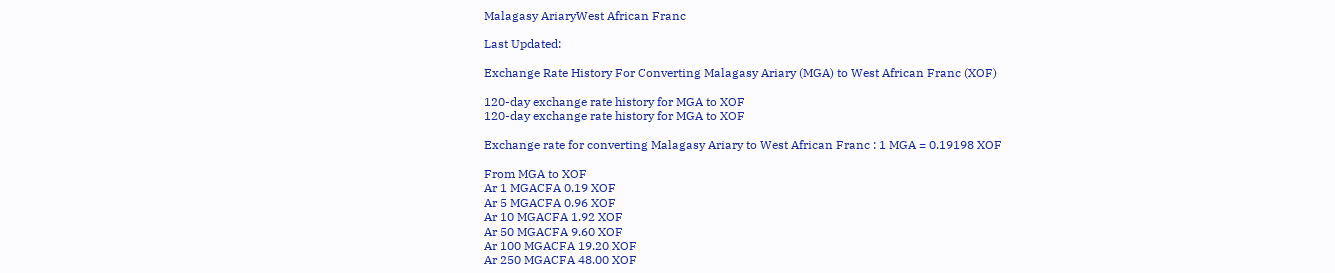Malagasy AriaryWest African Franc

Last Updated:

Exchange Rate History For Converting Malagasy Ariary (MGA) to West African Franc (XOF)

120-day exchange rate history for MGA to XOF
120-day exchange rate history for MGA to XOF

Exchange rate for converting Malagasy Ariary to West African Franc : 1 MGA = 0.19198 XOF

From MGA to XOF
Ar 1 MGACFA 0.19 XOF
Ar 5 MGACFA 0.96 XOF
Ar 10 MGACFA 1.92 XOF
Ar 50 MGACFA 9.60 XOF
Ar 100 MGACFA 19.20 XOF
Ar 250 MGACFA 48.00 XOF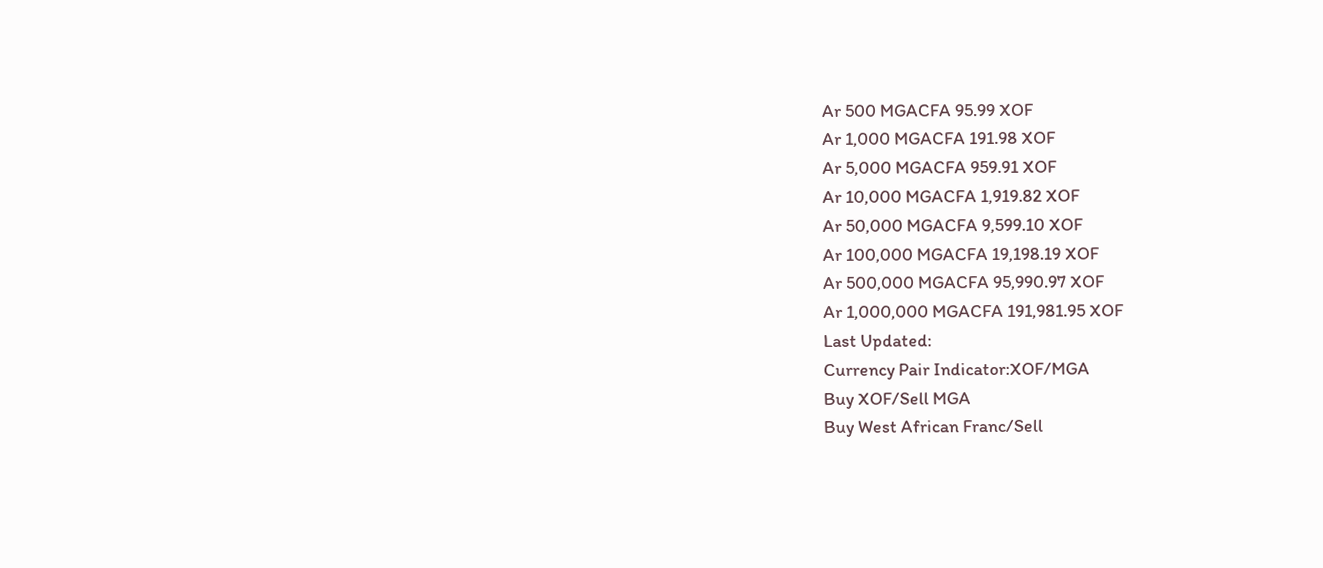Ar 500 MGACFA 95.99 XOF
Ar 1,000 MGACFA 191.98 XOF
Ar 5,000 MGACFA 959.91 XOF
Ar 10,000 MGACFA 1,919.82 XOF
Ar 50,000 MGACFA 9,599.10 XOF
Ar 100,000 MGACFA 19,198.19 XOF
Ar 500,000 MGACFA 95,990.97 XOF
Ar 1,000,000 MGACFA 191,981.95 XOF
Last Updated:
Currency Pair Indicator:XOF/MGA
Buy XOF/Sell MGA
Buy West African Franc/Sell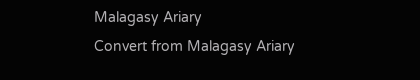Malagasy Ariary
Convert from Malagasy Ariary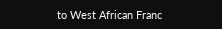to West African Franc